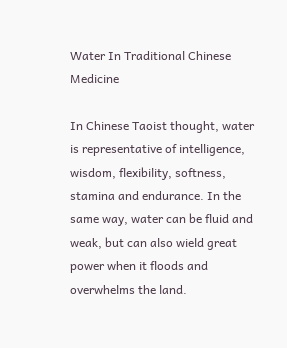Water In Traditional Chinese Medicine

In Chinese Taoist thought, water is representative of intelligence, wisdom, flexibility, softness, stamina and endurance. In the same way, water can be fluid and weak, but can also wield great power when it floods and overwhelms the land.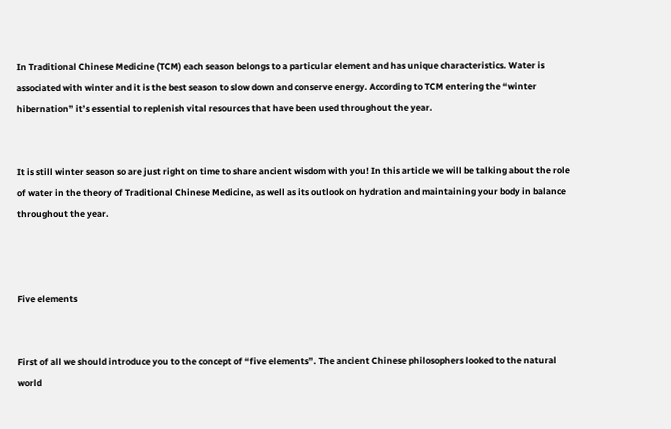In Traditional Chinese Medicine (TCM) each season belongs to a particular element and has unique characteristics. Water is associated with winter and it is the best season to slow down and conserve energy. According to TCM entering the “winter hibernation” it’s essential to replenish vital resources that have been used throughout the year.


It is still winter season so are just right on time to share ancient wisdom with you! In this article we will be talking about the role of water in the theory of Traditional Chinese Medicine, as well as its outlook on hydration and maintaining your body in balance throughout the year.



Five elements


First of all we should introduce you to the concept of “five elements”. The ancient Chinese philosophers looked to the natural world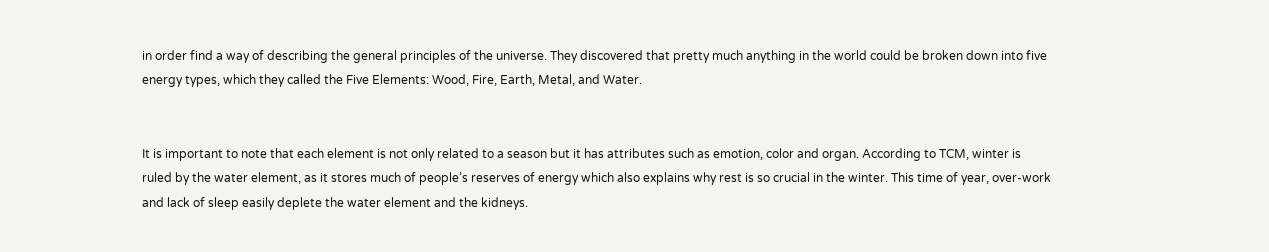in order find a way of describing the general principles of the universe. They discovered that pretty much anything in the world could be broken down into five energy types, which they called the Five Elements: Wood, Fire, Earth, Metal, and Water.


It is important to note that each element is not only related to a season but it has attributes such as emotion, color and organ. According to TCM, winter is ruled by the water element, as it stores much of people’s reserves of energy which also explains why rest is so crucial in the winter. This time of year, over-work and lack of sleep easily deplete the water element and the kidneys.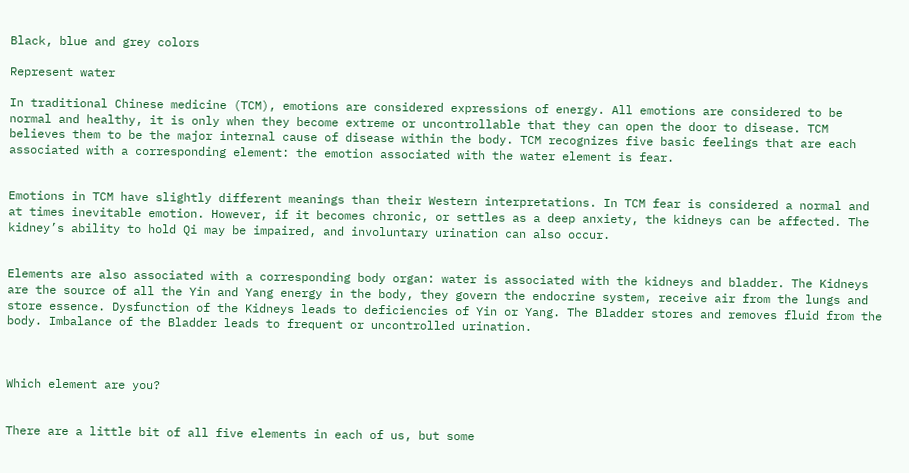Black, blue and grey colors

Represent water

In traditional Chinese medicine (TCM), emotions are considered expressions of energy. All emotions are considered to be normal and healthy, it is only when they become extreme or uncontrollable that they can open the door to disease. TCM believes them to be the major internal cause of disease within the body. TCM recognizes five basic feelings that are each associated with a corresponding element: the emotion associated with the water element is fear.


Emotions in TCM have slightly different meanings than their Western interpretations. In TCM fear is considered a normal and at times inevitable emotion. However, if it becomes chronic, or settles as a deep anxiety, the kidneys can be affected. The kidney’s ability to hold Qi may be impaired, and involuntary urination can also occur.


Elements are also associated with a corresponding body organ: water is associated with the kidneys and bladder. The Kidneys are the source of all the Yin and Yang energy in the body, they govern the endocrine system, receive air from the lungs and store essence. Dysfunction of the Kidneys leads to deficiencies of Yin or Yang. The Bladder stores and removes fluid from the body. Imbalance of the Bladder leads to frequent or uncontrolled urination.



Which element are you?


There are a little bit of all five elements in each of us, but some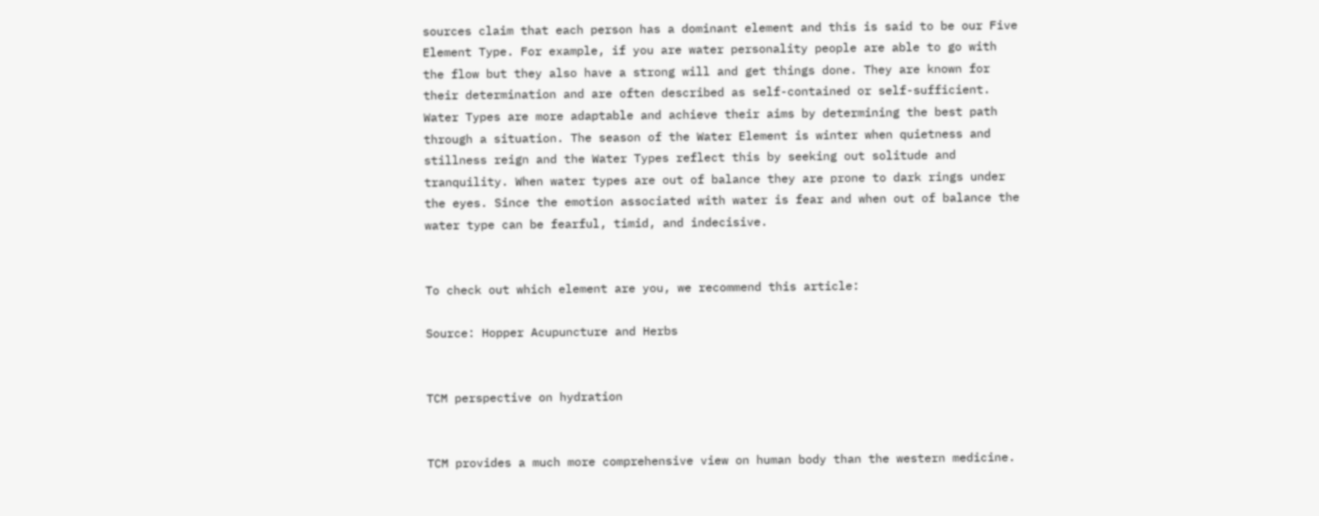sources claim that each person has a dominant element and this is said to be our Five Element Type. For example, if you are water personality people are able to go with the flow but they also have a strong will and get things done. They are known for their determination and are often described as self-contained or self-sufficient. Water Types are more adaptable and achieve their aims by determining the best path through a situation. The season of the Water Element is winter when quietness and stillness reign and the Water Types reflect this by seeking out solitude and tranquility. When water types are out of balance they are prone to dark rings under the eyes. Since the emotion associated with water is fear and when out of balance the water type can be fearful, timid, and indecisive.


To check out which element are you, we recommend this article:

Source: Hopper Acupuncture and Herbs


TCM perspective on hydration


TCM provides a much more comprehensive view on human body than the western medicine.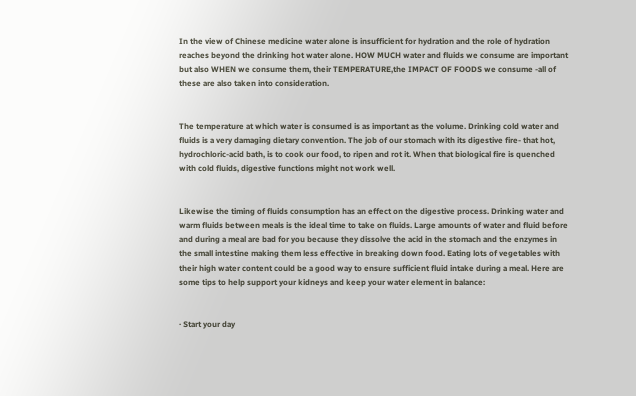In the view of Chinese medicine water alone is insufficient for hydration and the role of hydration reaches beyond the drinking hot water alone. HOW MUCH water and fluids we consume are important but also WHEN we consume them, their TEMPERATURE,the IMPACT OF FOODS we consume -all of these are also taken into consideration.


The temperature at which water is consumed is as important as the volume. Drinking cold water and fluids is a very damaging dietary convention. The job of our stomach with its digestive fire- that hot, hydrochloric-acid bath, is to cook our food, to ripen and rot it. When that biological fire is quenched with cold fluids, digestive functions might not work well.


Likewise the timing of fluids consumption has an effect on the digestive process. Drinking water and warm fluids between meals is the ideal time to take on fluids. Large amounts of water and fluid before and during a meal are bad for you because they dissolve the acid in the stomach and the enzymes in the small intestine making them less effective in breaking down food. Eating lots of vegetables with their high water content could be a good way to ensure sufficient fluid intake during a meal. Here are some tips to help support your kidneys and keep your water element in balance:


· Start your day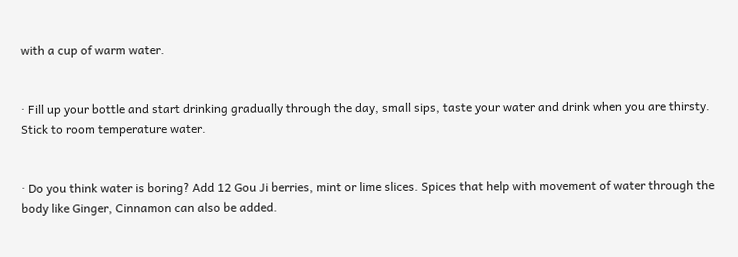with a cup of warm water.


· Fill up your bottle and start drinking gradually through the day, small sips, taste your water and drink when you are thirsty. Stick to room temperature water.


· Do you think water is boring? Add 12 Gou Ji berries, mint or lime slices. Spices that help with movement of water through the body like Ginger, Cinnamon can also be added.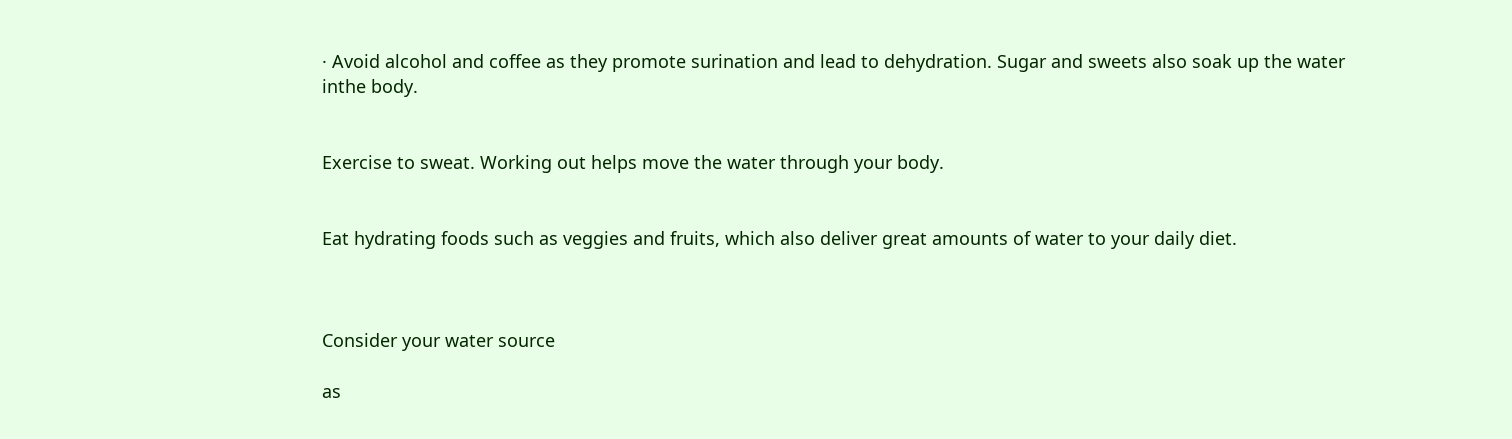· Avoid alcohol and coffee as they promote surination and lead to dehydration. Sugar and sweets also soak up the water inthe body.


Exercise to sweat. Working out helps move the water through your body.


Eat hydrating foods such as veggies and fruits, which also deliver great amounts of water to your daily diet.



Consider your water source

as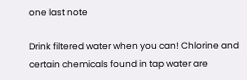one last note

Drink filtered water when you can! Chlorine and certain chemicals found in tap water are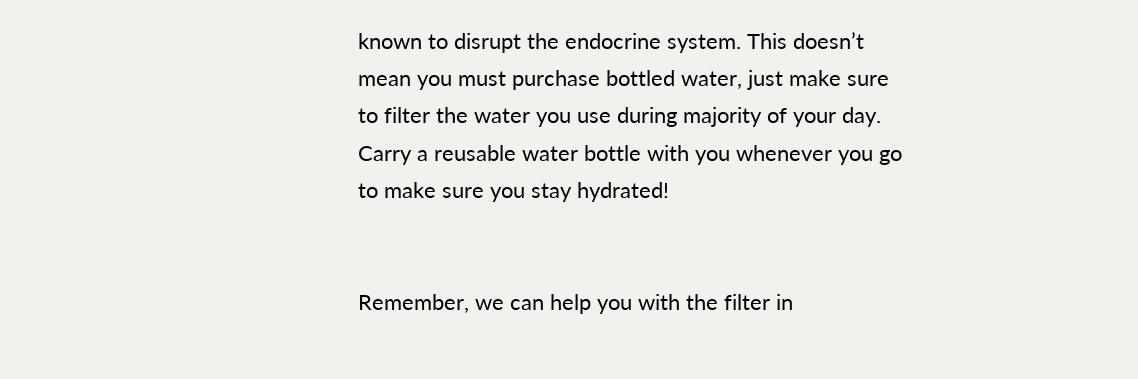known to disrupt the endocrine system. This doesn’t mean you must purchase bottled water, just make sure to filter the water you use during majority of your day. Carry a reusable water bottle with you whenever you go to make sure you stay hydrated!


Remember, we can help you with the filter in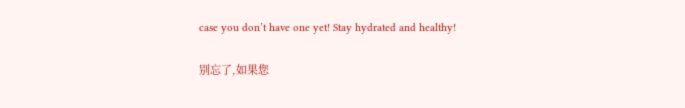case you don’t have one yet! Stay hydrated and healthy!

别忘了,如果您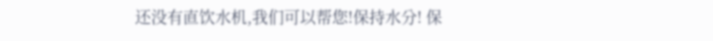还没有直饮水机,我们可以帮您!保持水分! 保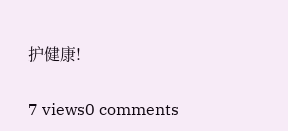护健康!

7 views0 comments